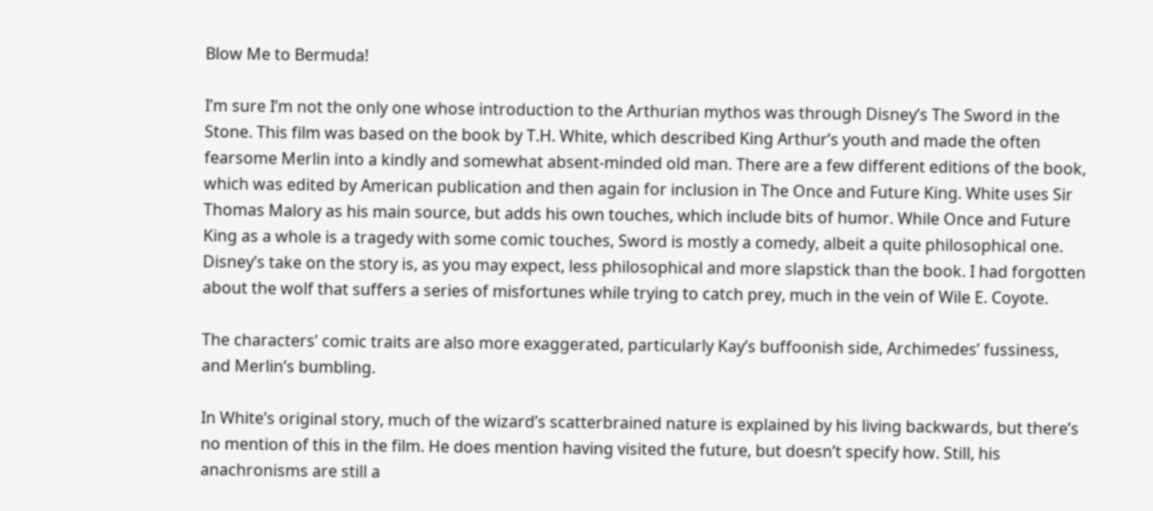Blow Me to Bermuda!

I’m sure I’m not the only one whose introduction to the Arthurian mythos was through Disney’s The Sword in the Stone. This film was based on the book by T.H. White, which described King Arthur’s youth and made the often fearsome Merlin into a kindly and somewhat absent-minded old man. There are a few different editions of the book, which was edited by American publication and then again for inclusion in The Once and Future King. White uses Sir Thomas Malory as his main source, but adds his own touches, which include bits of humor. While Once and Future King as a whole is a tragedy with some comic touches, Sword is mostly a comedy, albeit a quite philosophical one. Disney’s take on the story is, as you may expect, less philosophical and more slapstick than the book. I had forgotten about the wolf that suffers a series of misfortunes while trying to catch prey, much in the vein of Wile E. Coyote.

The characters’ comic traits are also more exaggerated, particularly Kay’s buffoonish side, Archimedes’ fussiness, and Merlin’s bumbling.

In White’s original story, much of the wizard’s scatterbrained nature is explained by his living backwards, but there’s no mention of this in the film. He does mention having visited the future, but doesn’t specify how. Still, his anachronisms are still a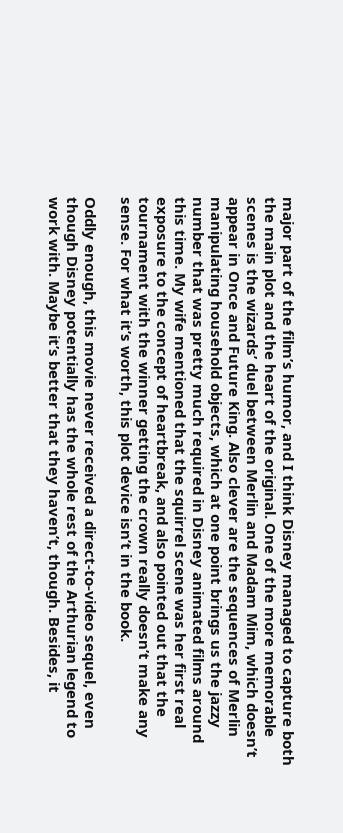major part of the film’s humor, and I think Disney managed to capture both the main plot and the heart of the original. One of the more memorable scenes is the wizards’ duel between Merlin and Madam Mim, which doesn’t appear in Once and Future King. Also clever are the sequences of Merlin manipulating household objects, which at one point brings us the jazzy number that was pretty much required in Disney animated films around this time. My wife mentioned that the squirrel scene was her first real exposure to the concept of heartbreak, and also pointed out that the tournament with the winner getting the crown really doesn’t make any sense. For what it’s worth, this plot device isn’t in the book.

Oddly enough, this movie never received a direct-to-video sequel, even though Disney potentially has the whole rest of the Arthurian legend to work with. Maybe it’s better that they haven’t, though. Besides, it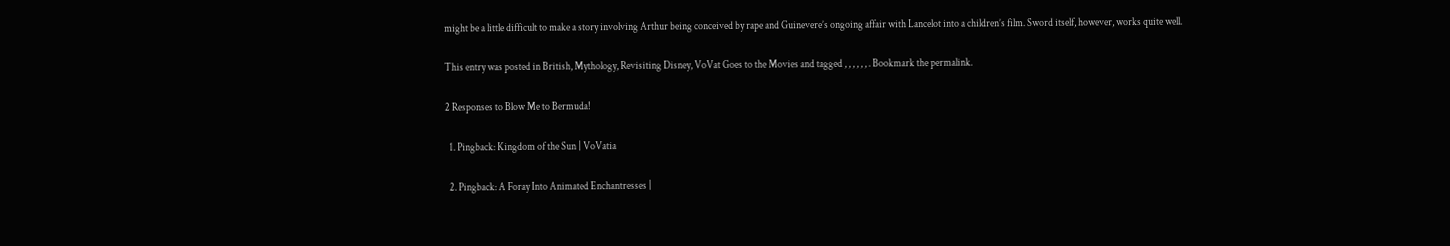might be a little difficult to make a story involving Arthur being conceived by rape and Guinevere’s ongoing affair with Lancelot into a children’s film. Sword itself, however, works quite well.

This entry was posted in British, Mythology, Revisiting Disney, VoVat Goes to the Movies and tagged , , , , , , . Bookmark the permalink.

2 Responses to Blow Me to Bermuda!

  1. Pingback: Kingdom of the Sun | VoVatia

  2. Pingback: A Foray Into Animated Enchantresses |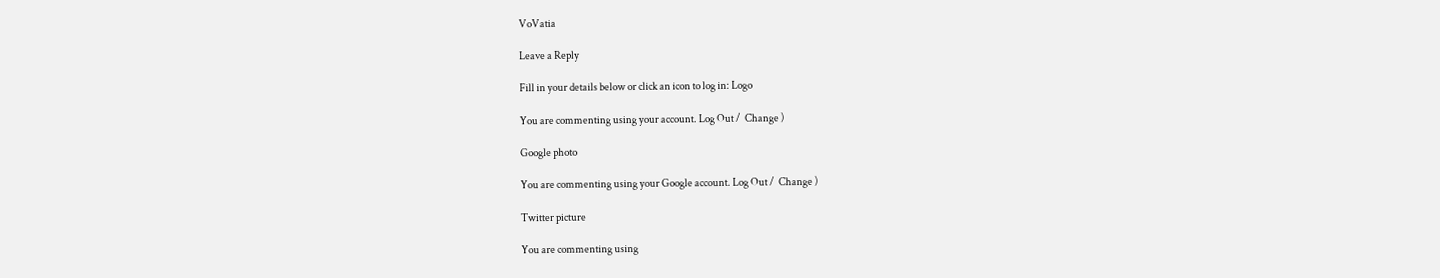VoVatia

Leave a Reply

Fill in your details below or click an icon to log in: Logo

You are commenting using your account. Log Out /  Change )

Google photo

You are commenting using your Google account. Log Out /  Change )

Twitter picture

You are commenting using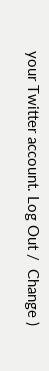your Twitter account. Log Out /  Change )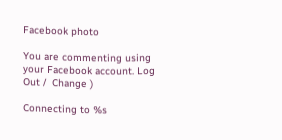Facebook photo

You are commenting using your Facebook account. Log Out /  Change )

Connecting to %s